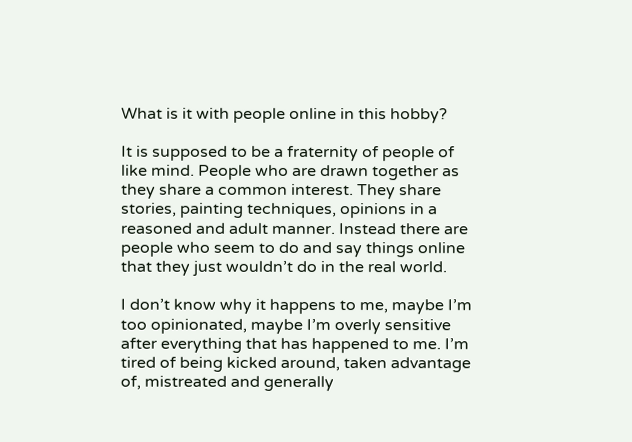What is it with people online in this hobby?

It is supposed to be a fraternity of people of like mind. People who are drawn together as they share a common interest. They share stories, painting techniques, opinions in a reasoned and adult manner. Instead there are people who seem to do and say things online that they just wouldn’t do in the real world.

I don’t know why it happens to me, maybe I’m too opinionated, maybe I’m overly sensitive after everything that has happened to me. I’m tired of being kicked around, taken advantage of, mistreated and generally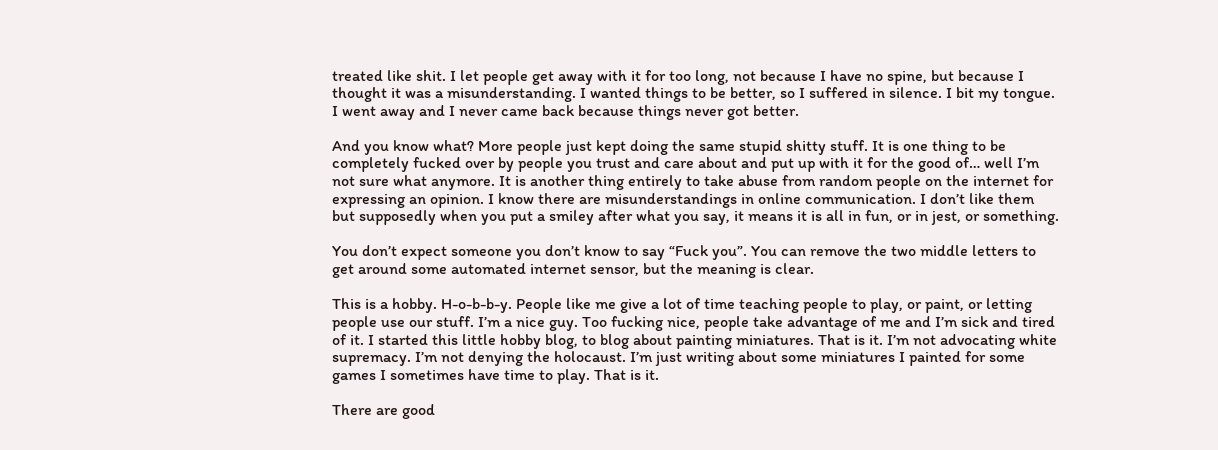treated like shit. I let people get away with it for too long, not because I have no spine, but because I thought it was a misunderstanding. I wanted things to be better, so I suffered in silence. I bit my tongue. I went away and I never came back because things never got better.

And you know what? More people just kept doing the same stupid shitty stuff. It is one thing to be completely fucked over by people you trust and care about and put up with it for the good of… well I’m not sure what anymore. It is another thing entirely to take abuse from random people on the internet for expressing an opinion. I know there are misunderstandings in online communication. I don’t like them but supposedly when you put a smiley after what you say, it means it is all in fun, or in jest, or something.

You don’t expect someone you don’t know to say “Fuck you”. You can remove the two middle letters to get around some automated internet sensor, but the meaning is clear.

This is a hobby. H-o-b-b-y. People like me give a lot of time teaching people to play, or paint, or letting people use our stuff. I’m a nice guy. Too fucking nice, people take advantage of me and I’m sick and tired of it. I started this little hobby blog, to blog about painting miniatures. That is it. I’m not advocating white supremacy. I’m not denying the holocaust. I’m just writing about some miniatures I painted for some games I sometimes have time to play. That is it.

There are good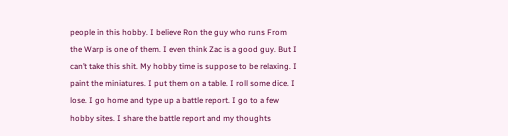people in this hobby. I believe Ron the guy who runs From the Warp is one of them. I even think Zac is a good guy. But I can’t take this shit. My hobby time is suppose to be relaxing. I paint the miniatures. I put them on a table. I roll some dice. I lose. I go home and type up a battle report. I go to a few hobby sites. I share the battle report and my thoughts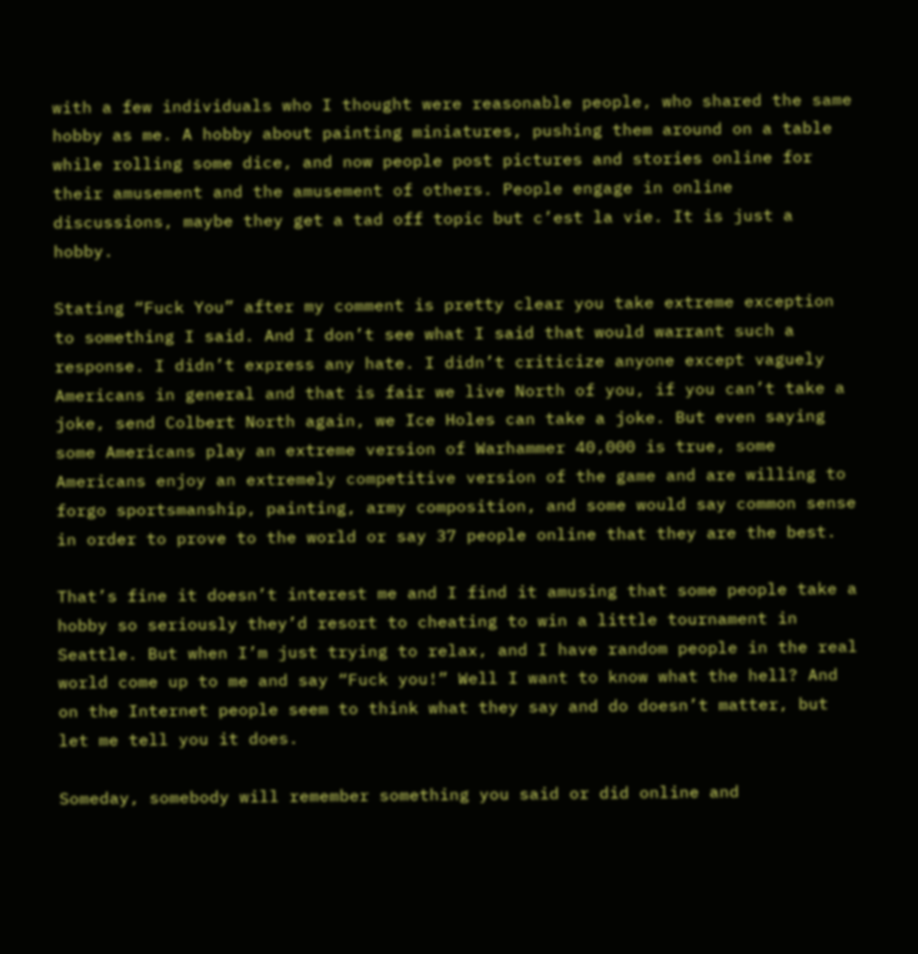with a few individuals who I thought were reasonable people, who shared the same hobby as me. A hobby about painting miniatures, pushing them around on a table while rolling some dice, and now people post pictures and stories online for their amusement and the amusement of others. People engage in online discussions, maybe they get a tad off topic but c’est la vie. It is just a hobby.

Stating “Fuck You” after my comment is pretty clear you take extreme exception to something I said. And I don’t see what I said that would warrant such a response. I didn’t express any hate. I didn’t criticize anyone except vaguely Americans in general and that is fair we live North of you, if you can’t take a joke, send Colbert North again, we Ice Holes can take a joke. But even saying some Americans play an extreme version of Warhammer 40,000 is true, some Americans enjoy an extremely competitive version of the game and are willing to forgo sportsmanship, painting, army composition, and some would say common sense in order to prove to the world or say 37 people online that they are the best.

That’s fine it doesn’t interest me and I find it amusing that some people take a hobby so seriously they’d resort to cheating to win a little tournament in Seattle. But when I’m just trying to relax, and I have random people in the real world come up to me and say “Fuck you!” Well I want to know what the hell? And on the Internet people seem to think what they say and do doesn’t matter, but let me tell you it does.

Someday, somebody will remember something you said or did online and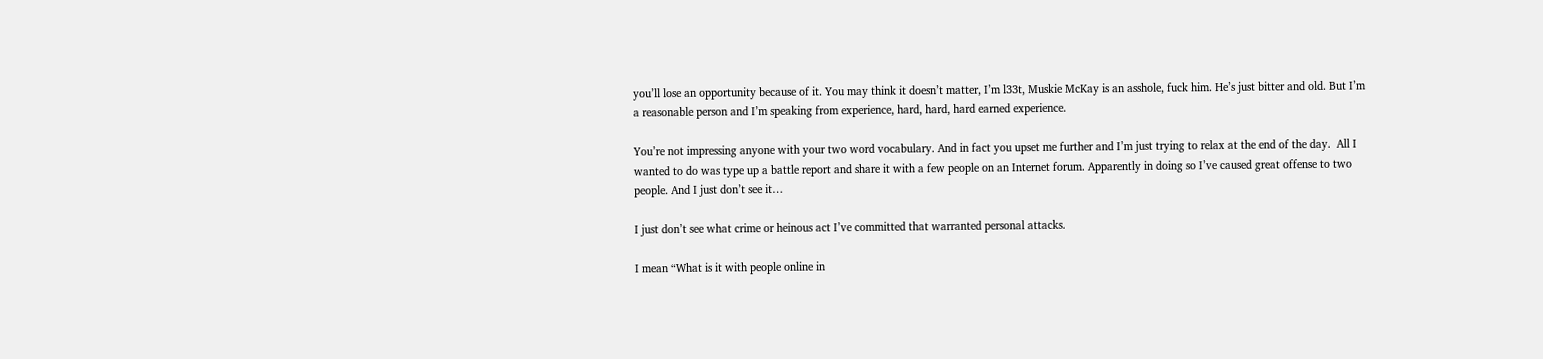you’ll lose an opportunity because of it. You may think it doesn’t matter, I’m l33t, Muskie McKay is an asshole, fuck him. He’s just bitter and old. But I’m a reasonable person and I’m speaking from experience, hard, hard, hard earned experience.

You’re not impressing anyone with your two word vocabulary. And in fact you upset me further and I’m just trying to relax at the end of the day.  All I wanted to do was type up a battle report and share it with a few people on an Internet forum. Apparently in doing so I’ve caused great offense to two people. And I just don’t see it…

I just don’t see what crime or heinous act I’ve committed that warranted personal attacks.

I mean “What is it with people online in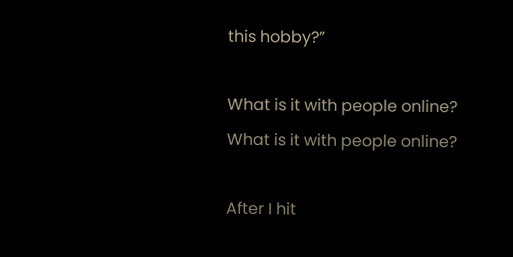this hobby?”

What is it with people online?
What is it with people online?

After I hit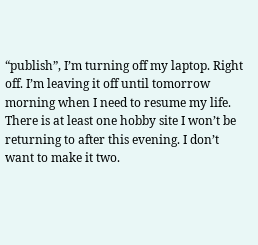“publish”, I’m turning off my laptop. Right off. I’m leaving it off until tomorrow morning when I need to resume my life. There is at least one hobby site I won’t be returning to after this evening. I don’t want to make it two.